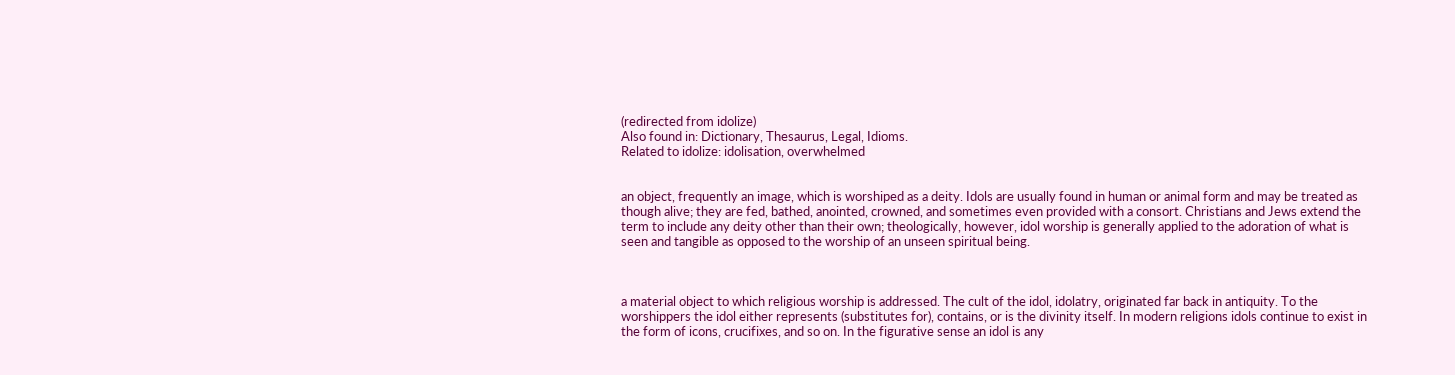(redirected from idolize)
Also found in: Dictionary, Thesaurus, Legal, Idioms.
Related to idolize: idolisation, overwhelmed


an object, frequently an image, which is worshiped as a deity. Idols are usually found in human or animal form and may be treated as though alive; they are fed, bathed, anointed, crowned, and sometimes even provided with a consort. Christians and Jews extend the term to include any deity other than their own; theologically, however, idol worship is generally applied to the adoration of what is seen and tangible as opposed to the worship of an unseen spiritual being.



a material object to which religious worship is addressed. The cult of the idol, idolatry, originated far back in antiquity. To the worshippers the idol either represents (substitutes for), contains, or is the divinity itself. In modern religions idols continue to exist in the form of icons, crucifixes, and so on. In the figurative sense an idol is any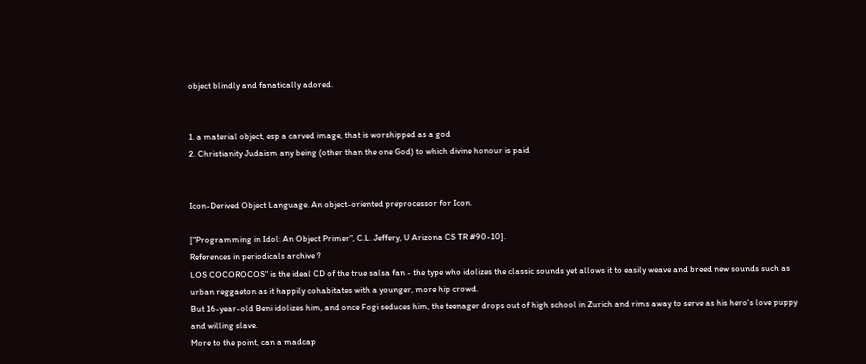object blindly and fanatically adored.


1. a material object, esp a carved image, that is worshipped as a god
2. Christianity Judaism any being (other than the one God) to which divine honour is paid


Icon-Derived Object Language. An object-oriented preprocessor for Icon.

["Programming in Idol: An Object Primer", C.L. Jeffery, U Arizona CS TR #90-10].
References in periodicals archive ?
LOS COCOROCOS" is the ideal CD of the true salsa fan - the type who idolizes the classic sounds yet allows it to easily weave and breed new sounds such as urban reggaeton as it happily cohabitates with a younger, more hip crowd.
But 16-year-old Beni idolizes him, and once Fogi seduces him, the teenager drops out of high school in Zurich and rims away to serve as his hero's love puppy and willing slave.
More to the point, can a madcap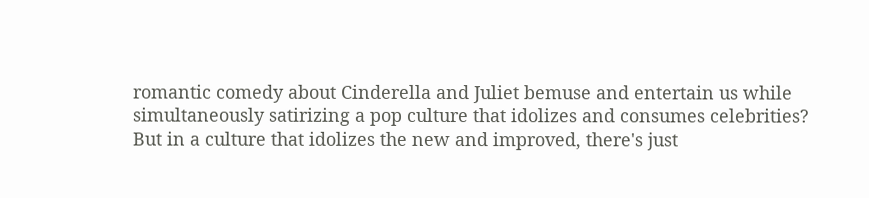romantic comedy about Cinderella and Juliet bemuse and entertain us while simultaneously satirizing a pop culture that idolizes and consumes celebrities?
But in a culture that idolizes the new and improved, there's just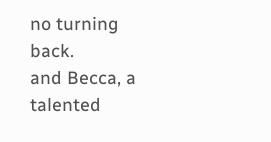no turning back.
and Becca, a talented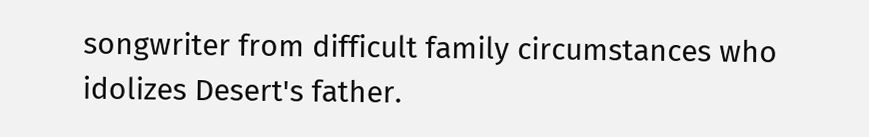songwriter from difficult family circumstances who idolizes Desert's father.